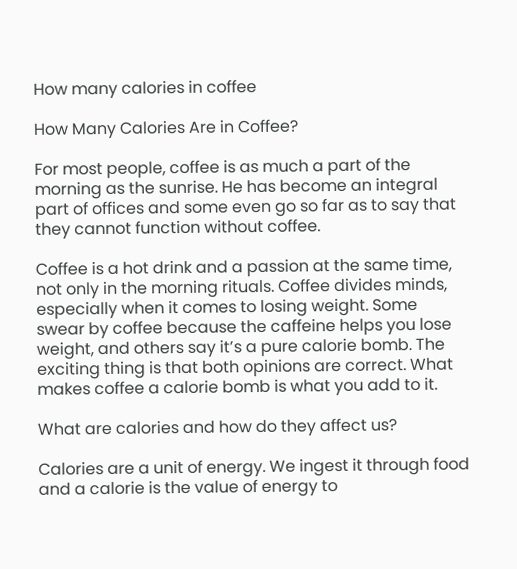How many calories in coffee

How Many Calories Are in Coffee?

For most people, coffee is as much a part of the morning as the sunrise. He has become an integral part of offices and some even go so far as to say that they cannot function without coffee.

Coffee is a hot drink and a passion at the same time, not only in the morning rituals. Coffee divides minds, especially when it comes to losing weight. Some swear by coffee because the caffeine helps you lose weight, and others say it’s a pure calorie bomb. The exciting thing is that both opinions are correct. What makes coffee a calorie bomb is what you add to it.

What are calories and how do they affect us?

Calories are a unit of energy. We ingest it through food and a calorie is the value of energy to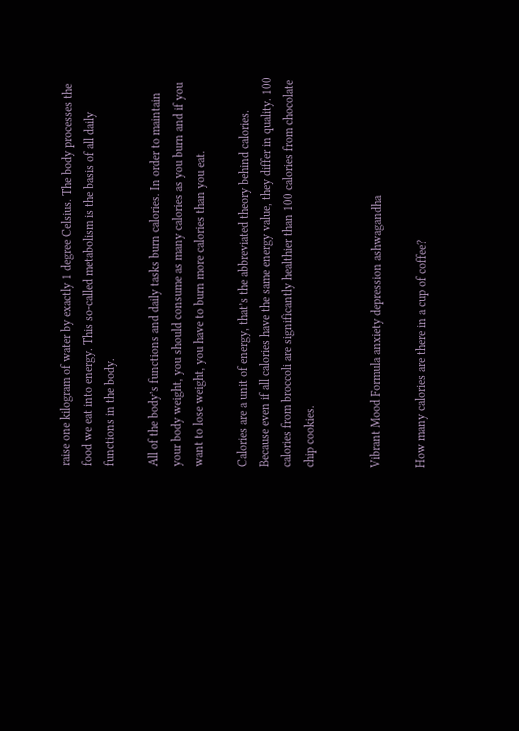raise one kilogram of water by exactly 1 degree Celsius. The body processes the food we eat into energy. This so-called metabolism is the basis of all daily functions in the body.

All of the body’s functions and daily tasks burn calories. In order to maintain your body weight, you should consume as many calories as you burn and if you want to lose weight, you have to burn more calories than you eat.

Calories are a unit of energy, that’s the abbreviated theory behind calories. Because even if all calories have the same energy value, they differ in quality. 100 calories from broccoli are significantly healthier than 100 calories from chocolate chip cookies.


Vibrant Mood Formula anxiety depression ashwagandha

How many calories are there in a cup of coffee?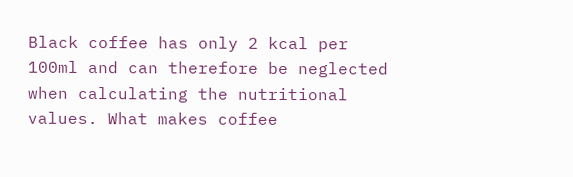Black coffee has only 2 kcal per 100ml and can therefore be neglected when calculating the nutritional values. What makes coffee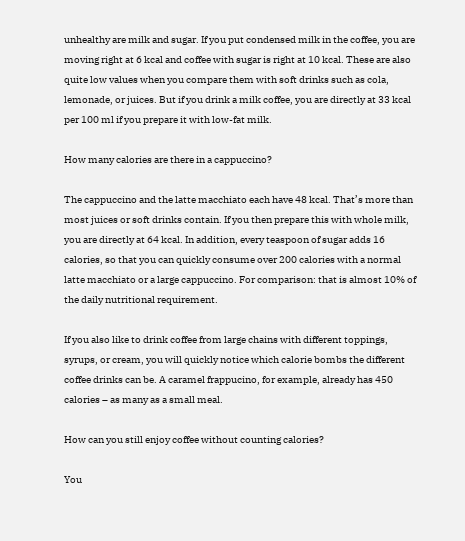unhealthy are milk and sugar. If you put condensed milk in the coffee, you are moving right at 6 kcal and coffee with sugar is right at 10 kcal. These are also quite low values when you compare them with soft drinks such as cola, lemonade, or juices. But if you drink a milk coffee, you are directly at 33 kcal per 100 ml if you prepare it with low-fat milk.

How many calories are there in a cappuccino?

The cappuccino and the latte macchiato each have 48 kcal. That’s more than most juices or soft drinks contain. If you then prepare this with whole milk, you are directly at 64 kcal. In addition, every teaspoon of sugar adds 16 calories, so that you can quickly consume over 200 calories with a normal latte macchiato or a large cappuccino. For comparison: that is almost 10% of the daily nutritional requirement.

If you also like to drink coffee from large chains with different toppings, syrups, or cream, you will quickly notice which calorie bombs the different coffee drinks can be. A caramel frappucino, for example, already has 450 calories – as many as a small meal.

How can you still enjoy coffee without counting calories?

You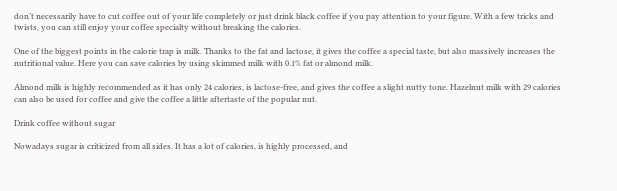don’t necessarily have to cut coffee out of your life completely or just drink black coffee if you pay attention to your figure. With a few tricks and twists, you can still enjoy your coffee specialty without breaking the calories.

One of the biggest points in the calorie trap is milk. Thanks to the fat and lactose, it gives the coffee a special taste, but also massively increases the nutritional value. Here you can save calories by using skimmed milk with 0.1% fat or almond milk.

Almond milk is highly recommended as it has only 24 calories, is lactose-free, and gives the coffee a slight nutty tone. Hazelnut milk with 29 calories can also be used for coffee and give the coffee a little aftertaste of the popular nut.

Drink coffee without sugar

Nowadays sugar is criticized from all sides. It has a lot of calories, is highly processed, and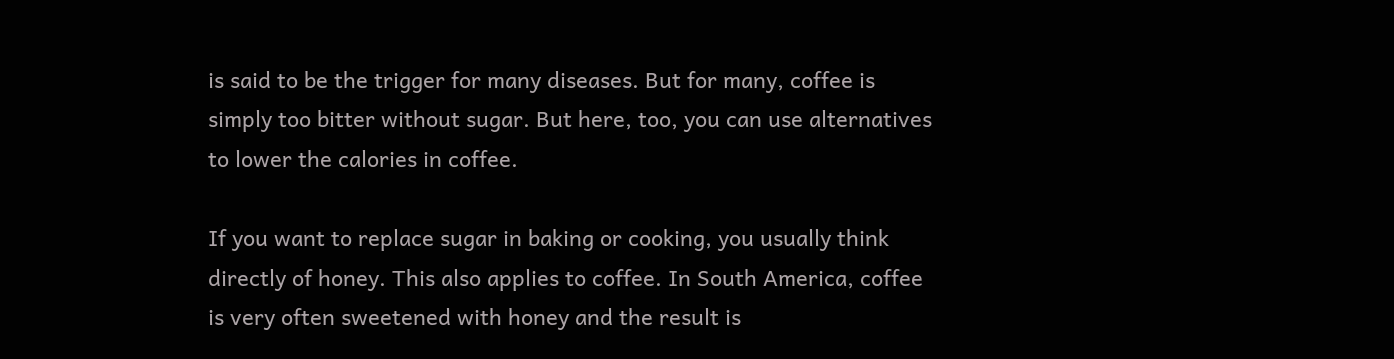is said to be the trigger for many diseases. But for many, coffee is simply too bitter without sugar. But here, too, you can use alternatives to lower the calories in coffee.

If you want to replace sugar in baking or cooking, you usually think directly of honey. This also applies to coffee. In South America, coffee is very often sweetened with honey and the result is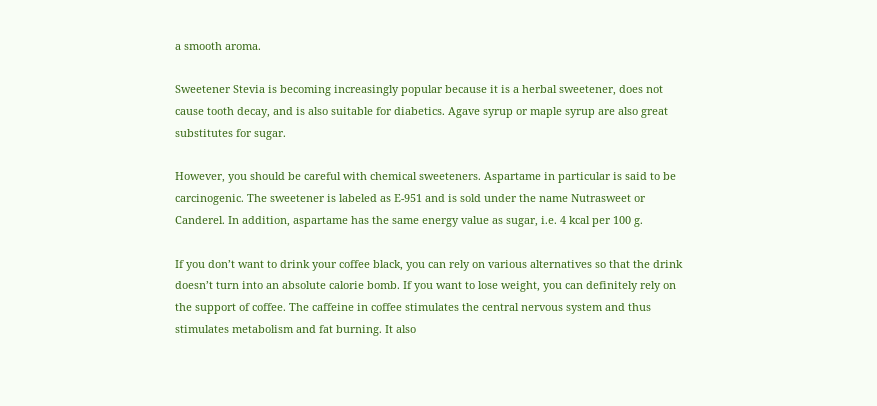a smooth aroma.

Sweetener Stevia is becoming increasingly popular because it is a herbal sweetener, does not cause tooth decay, and is also suitable for diabetics. Agave syrup or maple syrup are also great substitutes for sugar.

However, you should be careful with chemical sweeteners. Aspartame in particular is said to be carcinogenic. The sweetener is labeled as E-951 and is sold under the name Nutrasweet or Canderel. In addition, aspartame has the same energy value as sugar, i.e. 4 kcal per 100 g.

If you don’t want to drink your coffee black, you can rely on various alternatives so that the drink doesn’t turn into an absolute calorie bomb. If you want to lose weight, you can definitely rely on the support of coffee. The caffeine in coffee stimulates the central nervous system and thus stimulates metabolism and fat burning. It also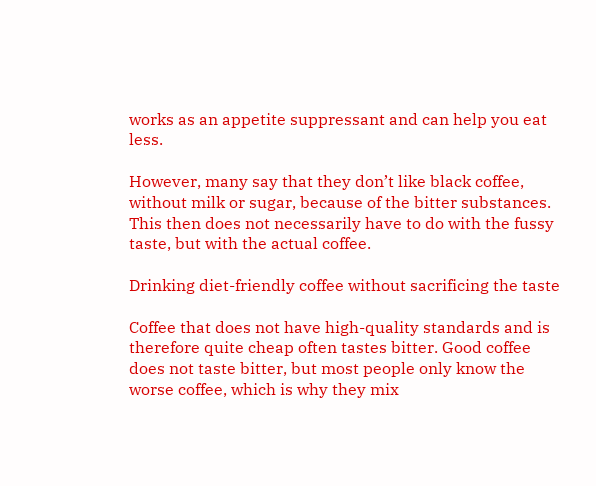works as an appetite suppressant and can help you eat less.

However, many say that they don’t like black coffee, without milk or sugar, because of the bitter substances. This then does not necessarily have to do with the fussy taste, but with the actual coffee.

Drinking diet-friendly coffee without sacrificing the taste

Coffee that does not have high-quality standards and is therefore quite cheap often tastes bitter. Good coffee does not taste bitter, but most people only know the worse coffee, which is why they mix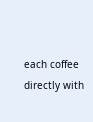each coffee directly with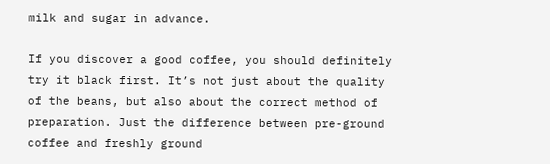milk and sugar in advance.

If you discover a good coffee, you should definitely try it black first. It’s not just about the quality of the beans, but also about the correct method of preparation. Just the difference between pre-ground coffee and freshly ground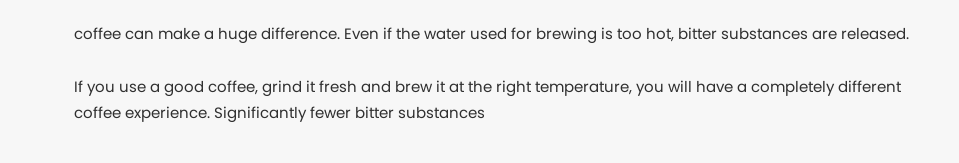coffee can make a huge difference. Even if the water used for brewing is too hot, bitter substances are released.

If you use a good coffee, grind it fresh and brew it at the right temperature, you will have a completely different coffee experience. Significantly fewer bitter substances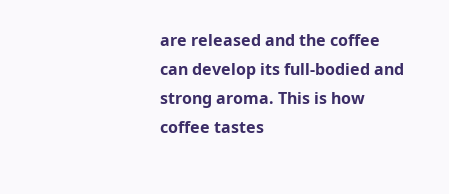are released and the coffee can develop its full-bodied and strong aroma. This is how coffee tastes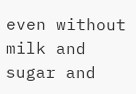even without milk and sugar and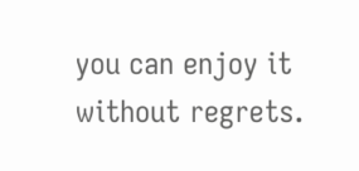you can enjoy it without regrets.